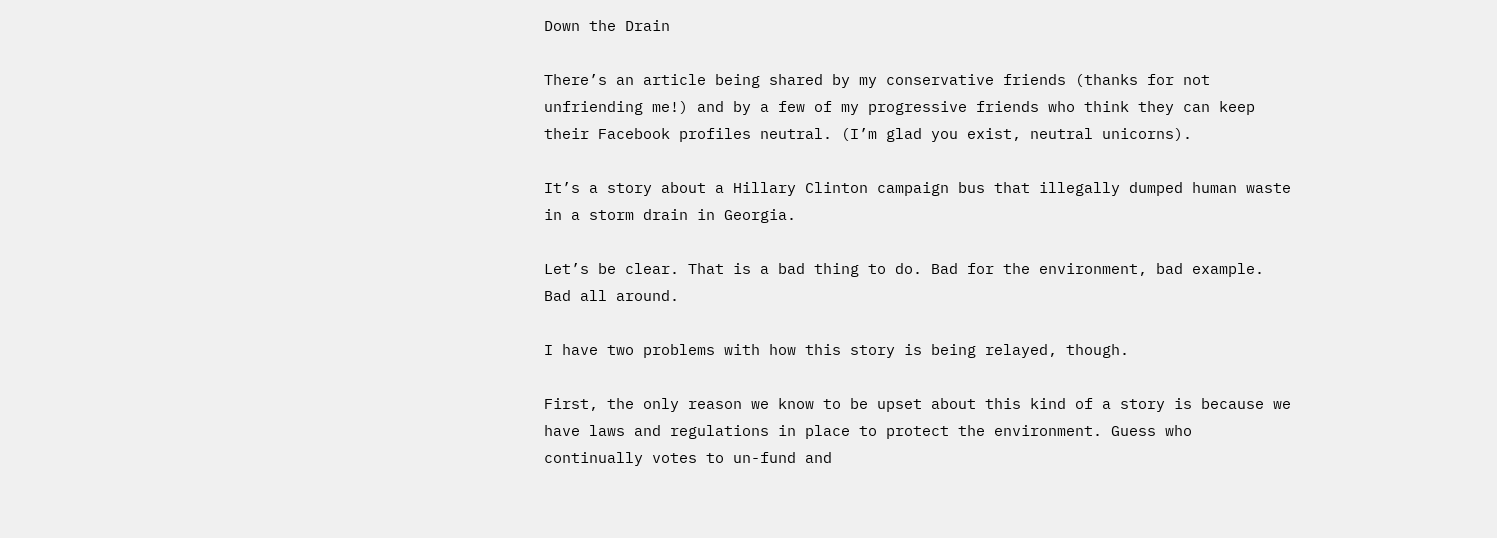Down the Drain

There’s an article being shared by my conservative friends (thanks for not unfriending me!) and by a few of my progressive friends who think they can keep their Facebook profiles neutral. (I’m glad you exist, neutral unicorns).

It’s a story about a Hillary Clinton campaign bus that illegally dumped human waste in a storm drain in Georgia.

Let’s be clear. That is a bad thing to do. Bad for the environment, bad example. Bad all around.

I have two problems with how this story is being relayed, though.

First, the only reason we know to be upset about this kind of a story is because we have laws and regulations in place to protect the environment. Guess who continually votes to un-fund and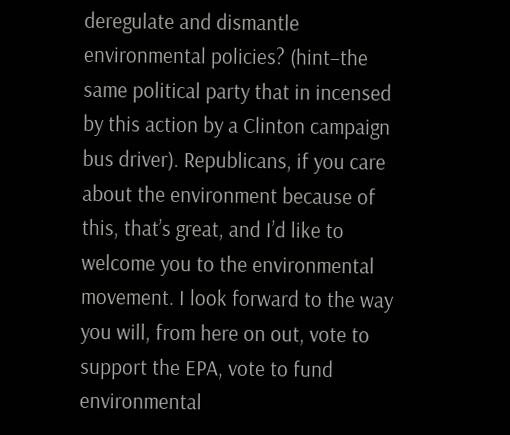deregulate and dismantle environmental policies? (hint–the same political party that in incensed by this action by a Clinton campaign bus driver). Republicans, if you care about the environment because of this, that’s great, and I’d like to welcome you to the environmental movement. I look forward to the way you will, from here on out, vote to support the EPA, vote to fund environmental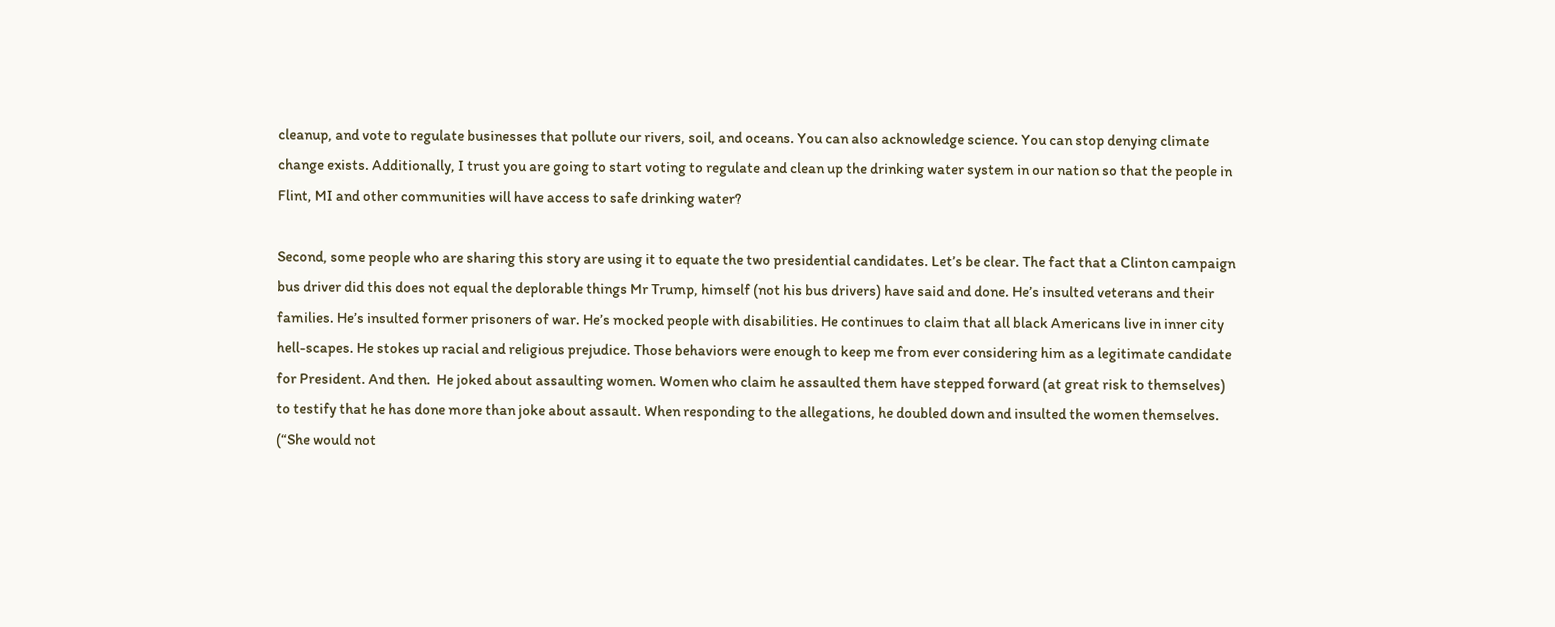cleanup, and vote to regulate businesses that pollute our rivers, soil, and oceans. You can also acknowledge science. You can stop denying climate change exists. Additionally, I trust you are going to start voting to regulate and clean up the drinking water system in our nation so that the people in Flint, MI and other communities will have access to safe drinking water?

Second, some people who are sharing this story are using it to equate the two presidential candidates. Let’s be clear. The fact that a Clinton campaign bus driver did this does not equal the deplorable things Mr Trump, himself (not his bus drivers) have said and done. He’s insulted veterans and their families. He’s insulted former prisoners of war. He’s mocked people with disabilities. He continues to claim that all black Americans live in inner city hell-scapes. He stokes up racial and religious prejudice. Those behaviors were enough to keep me from ever considering him as a legitimate candidate for President. And then.  He joked about assaulting women. Women who claim he assaulted them have stepped forward (at great risk to themselves) to testify that he has done more than joke about assault. When responding to the allegations, he doubled down and insulted the women themselves. (“She would not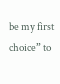be my first choice” to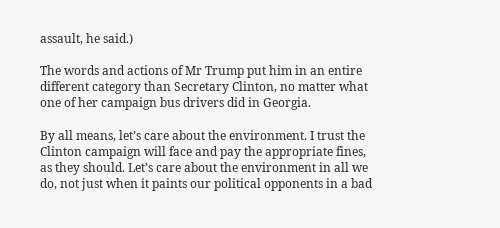assault, he said.)

The words and actions of Mr Trump put him in an entire different category than Secretary Clinton, no matter what one of her campaign bus drivers did in Georgia.

By all means, let’s care about the environment. I trust the Clinton campaign will face and pay the appropriate fines, as they should. Let’s care about the environment in all we do, not just when it paints our political opponents in a bad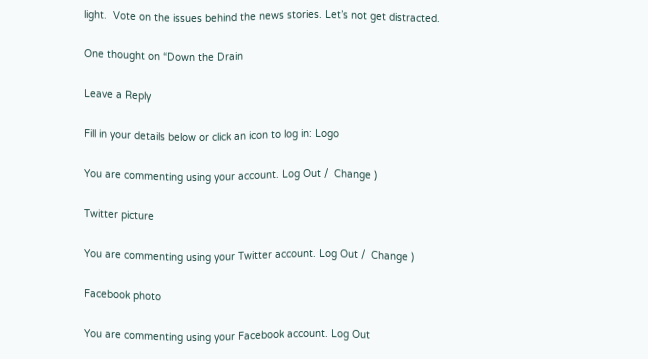light.  Vote on the issues behind the news stories. Let’s not get distracted.

One thought on “Down the Drain

Leave a Reply

Fill in your details below or click an icon to log in: Logo

You are commenting using your account. Log Out /  Change )

Twitter picture

You are commenting using your Twitter account. Log Out /  Change )

Facebook photo

You are commenting using your Facebook account. Log Out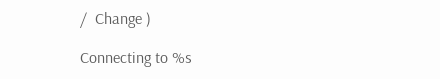/  Change )

Connecting to %s